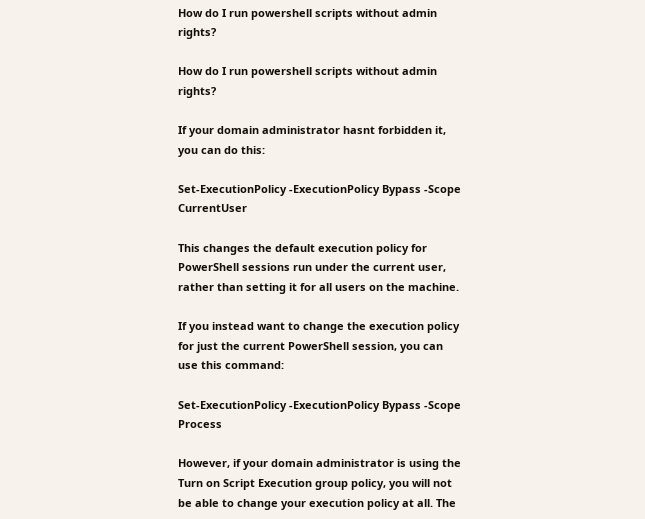How do I run powershell scripts without admin rights?

How do I run powershell scripts without admin rights?

If your domain administrator hasnt forbidden it, you can do this:

Set-ExecutionPolicy -ExecutionPolicy Bypass -Scope CurrentUser

This changes the default execution policy for PowerShell sessions run under the current user, rather than setting it for all users on the machine.

If you instead want to change the execution policy for just the current PowerShell session, you can use this command:

Set-ExecutionPolicy -ExecutionPolicy Bypass -Scope Process

However, if your domain administrator is using the Turn on Script Execution group policy, you will not be able to change your execution policy at all. The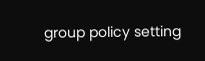group policy setting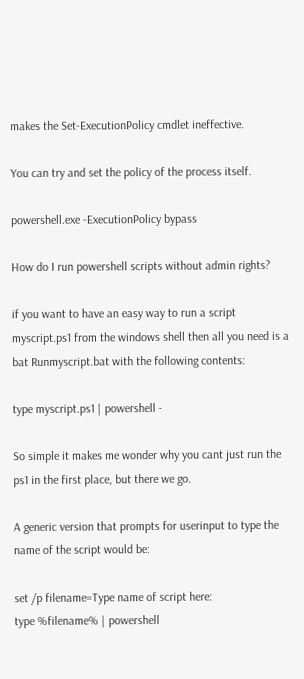makes the Set-ExecutionPolicy cmdlet ineffective.

You can try and set the policy of the process itself.

powershell.exe -ExecutionPolicy bypass

How do I run powershell scripts without admin rights?

if you want to have an easy way to run a script myscript.ps1 from the windows shell then all you need is a bat Runmyscript.bat with the following contents:

type myscript.ps1 | powershell -

So simple it makes me wonder why you cant just run the ps1 in the first place, but there we go.

A generic version that prompts for userinput to type the name of the script would be:

set /p filename=Type name of script here:
type %filename% | powershell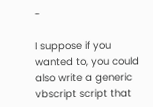-

I suppose if you wanted to, you could also write a generic vbscript script that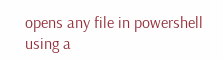opens any file in powershell using a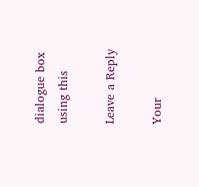dialogue box using this

Leave a Reply

Your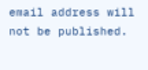email address will not be published.